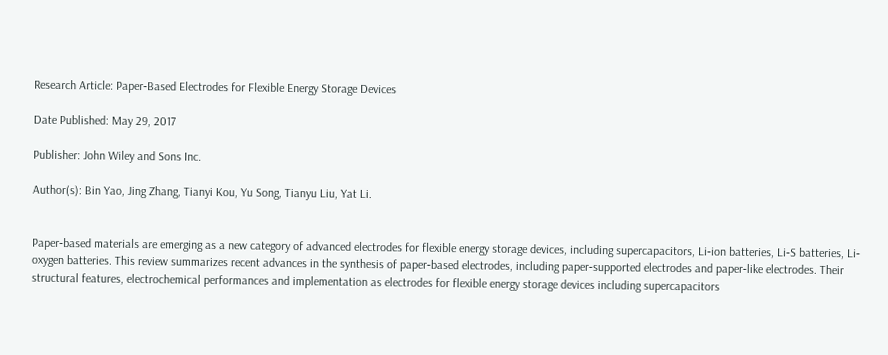Research Article: Paper‐Based Electrodes for Flexible Energy Storage Devices

Date Published: May 29, 2017

Publisher: John Wiley and Sons Inc.

Author(s): Bin Yao, Jing Zhang, Tianyi Kou, Yu Song, Tianyu Liu, Yat Li.


Paper‐based materials are emerging as a new category of advanced electrodes for flexible energy storage devices, including supercapacitors, Li‐ion batteries, Li‐S batteries, Li‐oxygen batteries. This review summarizes recent advances in the synthesis of paper‐based electrodes, including paper‐supported electrodes and paper‐like electrodes. Their structural features, electrochemical performances and implementation as electrodes for flexible energy storage devices including supercapacitors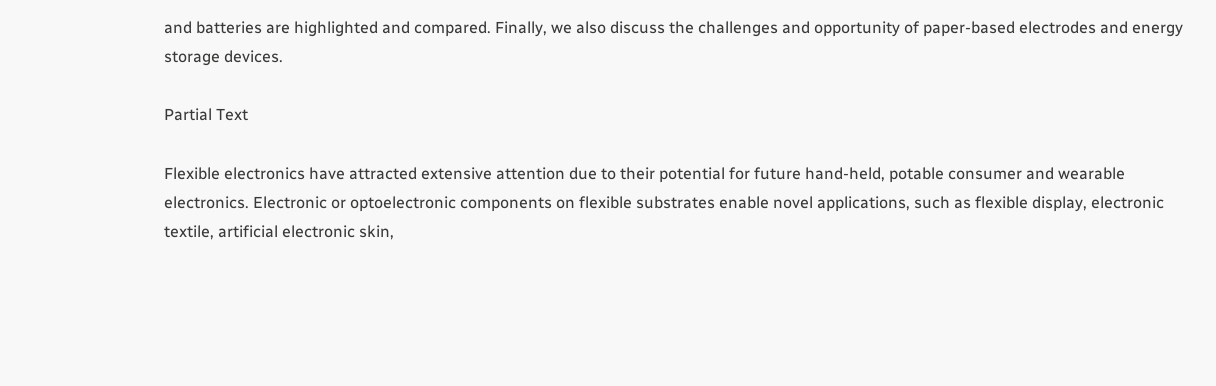and batteries are highlighted and compared. Finally, we also discuss the challenges and opportunity of paper‐based electrodes and energy storage devices.

Partial Text

Flexible electronics have attracted extensive attention due to their potential for future hand‐held, potable consumer and wearable electronics. Electronic or optoelectronic components on flexible substrates enable novel applications, such as flexible display, electronic textile, artificial electronic skin,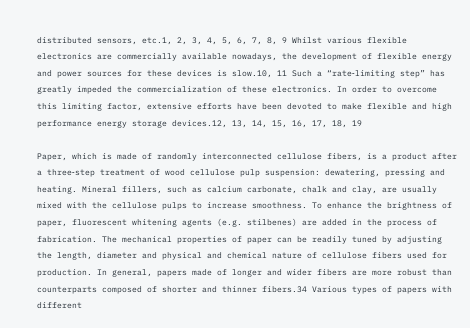distributed sensors, etc.1, 2, 3, 4, 5, 6, 7, 8, 9 Whilst various flexible electronics are commercially available nowadays, the development of flexible energy and power sources for these devices is slow.10, 11 Such a “rate‐limiting step” has greatly impeded the commercialization of these electronics. In order to overcome this limiting factor, extensive efforts have been devoted to make flexible and high performance energy storage devices.12, 13, 14, 15, 16, 17, 18, 19

Paper, which is made of randomly interconnected cellulose fibers, is a product after a three‐step treatment of wood cellulose pulp suspension: dewatering, pressing and heating. Mineral fillers, such as calcium carbonate, chalk and clay, are usually mixed with the cellulose pulps to increase smoothness. To enhance the brightness of paper, fluorescent whitening agents (e.g. stilbenes) are added in the process of fabrication. The mechanical properties of paper can be readily tuned by adjusting the length, diameter and physical and chemical nature of cellulose fibers used for production. In general, papers made of longer and wider fibers are more robust than counterparts composed of shorter and thinner fibers.34 Various types of papers with different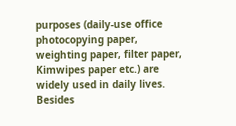purposes (daily‐use office photocopying paper, weighting paper, filter paper, Kimwipes paper etc.) are widely used in daily lives. Besides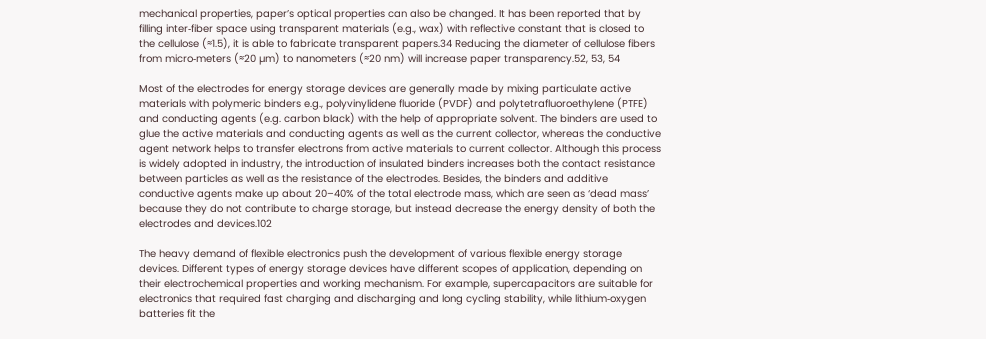mechanical properties, paper’s optical properties can also be changed. It has been reported that by filling inter‐fiber space using transparent materials (e.g., wax) with reflective constant that is closed to the cellulose (≈1.5), it is able to fabricate transparent papers.34 Reducing the diameter of cellulose fibers from micro‐meters (≈20 µm) to nanometers (≈20 nm) will increase paper transparency.52, 53, 54

Most of the electrodes for energy storage devices are generally made by mixing particulate active materials with polymeric binders e.g., polyvinylidene fluoride (PVDF) and polytetrafluoroethylene (PTFE) and conducting agents (e.g. carbon black) with the help of appropriate solvent. The binders are used to glue the active materials and conducting agents as well as the current collector, whereas the conductive agent network helps to transfer electrons from active materials to current collector. Although this process is widely adopted in industry, the introduction of insulated binders increases both the contact resistance between particles as well as the resistance of the electrodes. Besides, the binders and additive conductive agents make up about 20–40% of the total electrode mass, which are seen as ‘dead mass’ because they do not contribute to charge storage, but instead decrease the energy density of both the electrodes and devices.102

The heavy demand of flexible electronics push the development of various flexible energy storage devices. Different types of energy storage devices have different scopes of application, depending on their electrochemical properties and working mechanism. For example, supercapacitors are suitable for electronics that required fast charging and discharging and long cycling stability, while lithium‐oxygen batteries fit the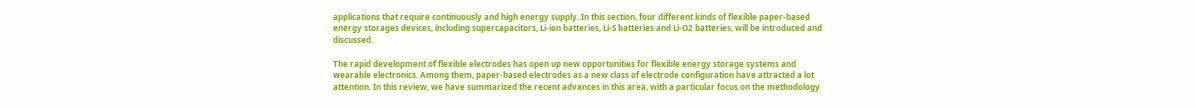applications that require continuously and high energy supply. In this section, four different kinds of flexible paper‐based energy storages devices, including supercapacitors, Li‐ion batteries, Li‐S batteries and Li‐O2 batteries, will be introduced and discussed.

The rapid development of flexible electrodes has open up new opportunities for flexible energy storage systems and wearable electronics. Among them, paper‐based electrodes as a new class of electrode configuration have attracted a lot attention. In this review, we have summarized the recent advances in this area, with a particular focus on the methodology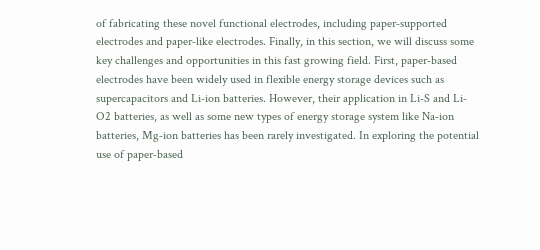of fabricating these novel functional electrodes, including paper‐supported electrodes and paper‐like electrodes. Finally, in this section, we will discuss some key challenges and opportunities in this fast growing field. First, paper‐based electrodes have been widely used in flexible energy storage devices such as supercapacitors and Li‐ion batteries. However, their application in Li‐S and Li‐O2 batteries, as well as some new types of energy storage system like Na‐ion batteries, Mg‐ion batteries has been rarely investigated. In exploring the potential use of paper‐based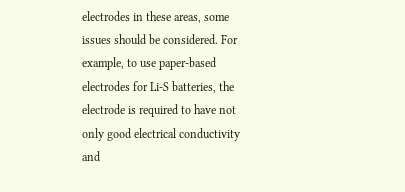electrodes in these areas, some issues should be considered. For example, to use paper‐based electrodes for Li‐S batteries, the electrode is required to have not only good electrical conductivity and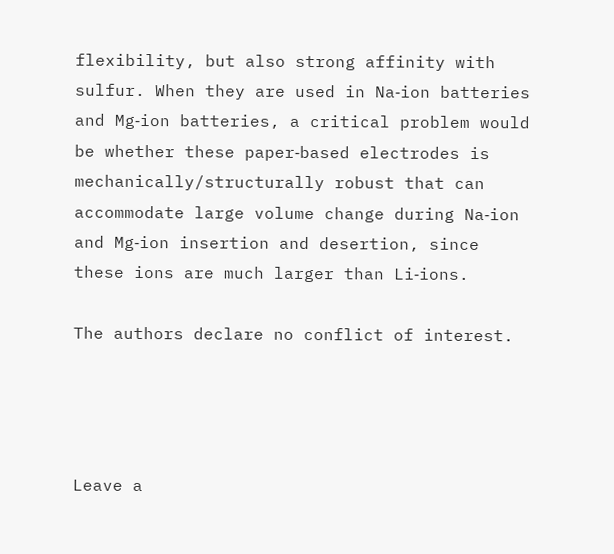flexibility, but also strong affinity with sulfur. When they are used in Na‐ion batteries and Mg‐ion batteries, a critical problem would be whether these paper‐based electrodes is mechanically/structurally robust that can accommodate large volume change during Na‐ion and Mg‐ion insertion and desertion, since these ions are much larger than Li‐ions.

The authors declare no conflict of interest.




Leave a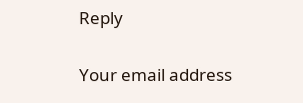Reply

Your email address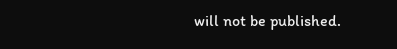will not be published.